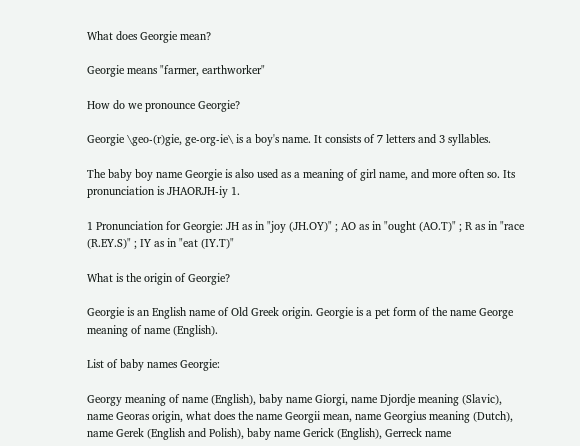What does Georgie mean?

Georgie means "farmer, earthworker"

How do we pronounce Georgie?

Georgie \geo-(r)gie, ge-org-ie\ is a boy's name. It consists of 7 letters and 3 syllables.

The baby boy name Georgie is also used as a meaning of girl name, and more often so. Its pronunciation is JHAORJH-iy 1.

1 Pronunciation for Georgie: JH as in "joy (JH.OY)" ; AO as in "ought (AO.T)" ; R as in "race (R.EY.S)" ; IY as in "eat (IY.T)"

What is the origin of Georgie?

Georgie is an English name of Old Greek origin. Georgie is a pet form of the name George meaning of name (English).

List of baby names Georgie:

Georgy meaning of name (English), baby name Giorgi, name Djordje meaning (Slavic), name Georas origin, what does the name Georgii mean, name Georgius meaning (Dutch), name Gerek (English and Polish), baby name Gerick (English), Gerreck name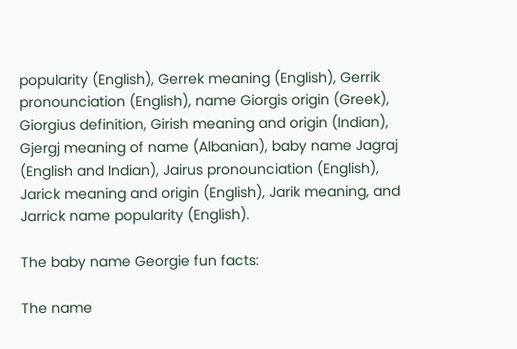popularity (English), Gerrek meaning (English), Gerrik pronounciation (English), name Giorgis origin (Greek), Giorgius definition, Girish meaning and origin (Indian), Gjergj meaning of name (Albanian), baby name Jagraj (English and Indian), Jairus pronounciation (English), Jarick meaning and origin (English), Jarik meaning, and Jarrick name popularity (English).

The baby name Georgie fun facts:

The name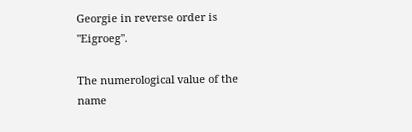Georgie in reverse order is "Eigroeg".

The numerological value of the name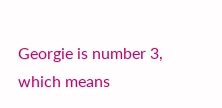Georgie is number 3, which means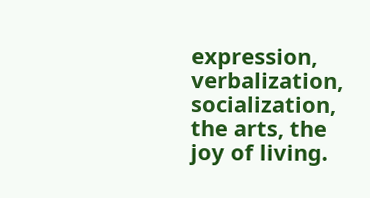expression, verbalization, socialization, the arts, the joy of living.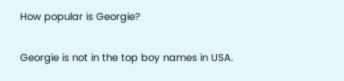How popular is Georgie?

Georgie is not in the top boy names in USA.